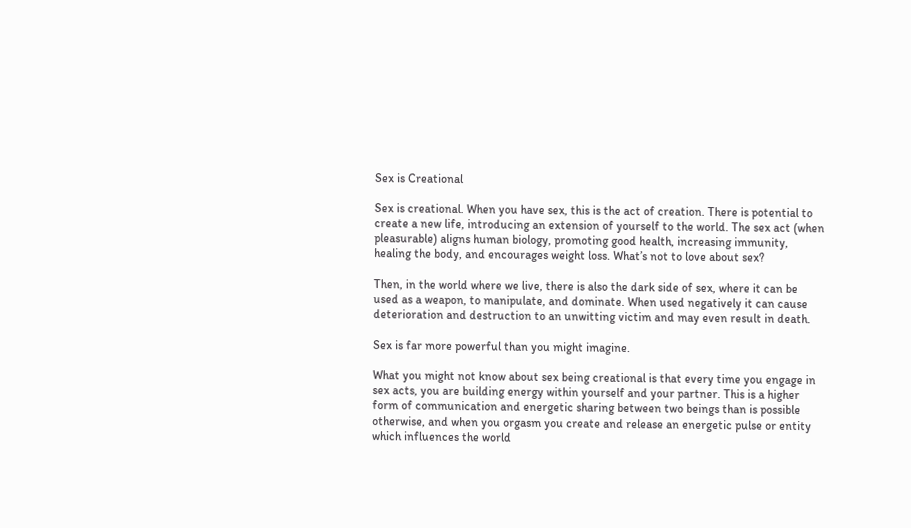Sex is Creational

Sex is creational. When you have sex, this is the act of creation. There is potential to create a new life, introducing an extension of yourself to the world. The sex act (when pleasurable) aligns human biology, promoting good health, increasing immunity, healing the body, and encourages weight loss. What’s not to love about sex?

Then, in the world where we live, there is also the dark side of sex, where it can be used as a weapon, to manipulate, and dominate. When used negatively it can cause deterioration and destruction to an unwitting victim and may even result in death.

Sex is far more powerful than you might imagine.

What you might not know about sex being creational is that every time you engage in sex acts, you are building energy within yourself and your partner. This is a higher form of communication and energetic sharing between two beings than is possible otherwise, and when you orgasm you create and release an energetic pulse or entity which influences the world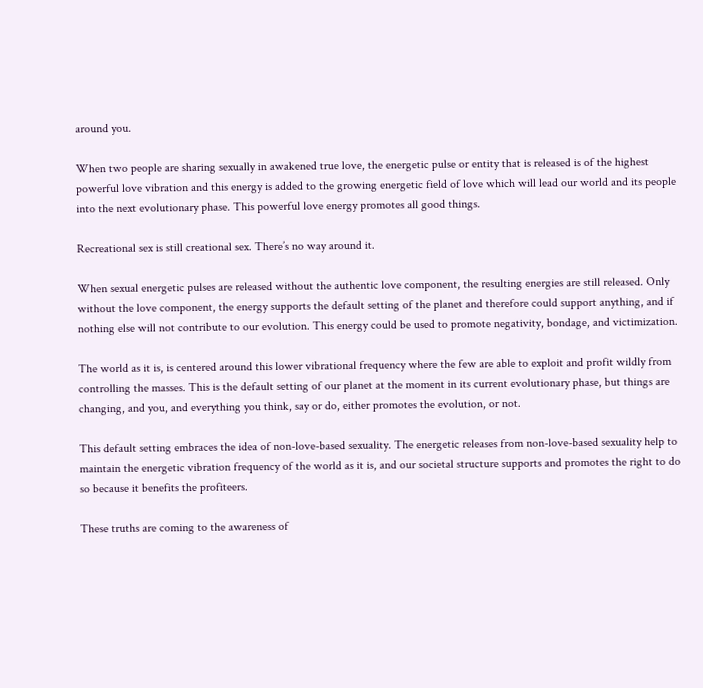around you.

When two people are sharing sexually in awakened true love, the energetic pulse or entity that is released is of the highest powerful love vibration and this energy is added to the growing energetic field of love which will lead our world and its people into the next evolutionary phase. This powerful love energy promotes all good things.

Recreational sex is still creational sex. There’s no way around it.

When sexual energetic pulses are released without the authentic love component, the resulting energies are still released. Only without the love component, the energy supports the default setting of the planet and therefore could support anything, and if nothing else will not contribute to our evolution. This energy could be used to promote negativity, bondage, and victimization.

The world as it is, is centered around this lower vibrational frequency where the few are able to exploit and profit wildly from controlling the masses. This is the default setting of our planet at the moment in its current evolutionary phase, but things are changing, and you, and everything you think, say or do, either promotes the evolution, or not.

This default setting embraces the idea of non-love-based sexuality. The energetic releases from non-love-based sexuality help to maintain the energetic vibration frequency of the world as it is, and our societal structure supports and promotes the right to do so because it benefits the profiteers.

These truths are coming to the awareness of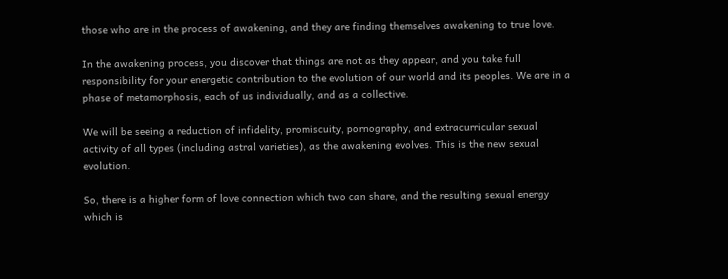those who are in the process of awakening, and they are finding themselves awakening to true love.

In the awakening process, you discover that things are not as they appear, and you take full responsibility for your energetic contribution to the evolution of our world and its peoples. We are in a phase of metamorphosis, each of us individually, and as a collective.

We will be seeing a reduction of infidelity, promiscuity, pornography, and extracurricular sexual activity of all types (including astral varieties), as the awakening evolves. This is the new sexual evolution.

So, there is a higher form of love connection which two can share, and the resulting sexual energy which is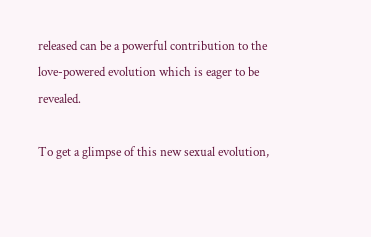released can be a powerful contribution to the love-powered evolution which is eager to be revealed.

To get a glimpse of this new sexual evolution,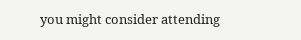you might consider attending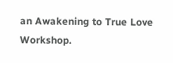an Awakening to True Love Workshop.